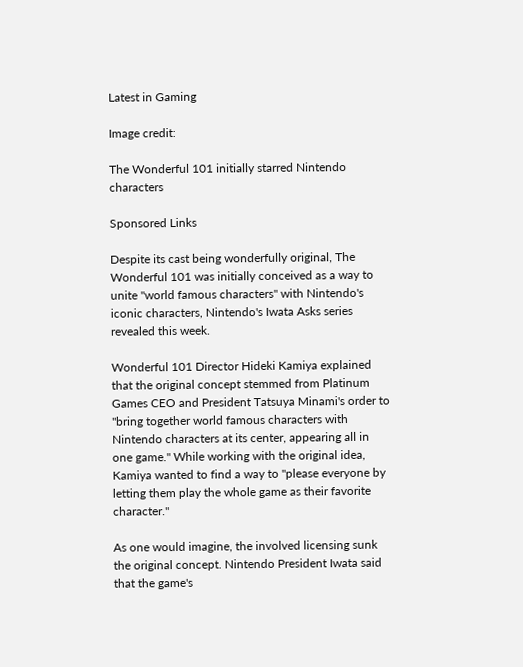Latest in Gaming

Image credit:

The Wonderful 101 initially starred Nintendo characters

Sponsored Links

Despite its cast being wonderfully original, The Wonderful 101 was initially conceived as a way to unite "world famous characters" with Nintendo's iconic characters, Nintendo's Iwata Asks series revealed this week.

Wonderful 101 Director Hideki Kamiya explained that the original concept stemmed from Platinum Games CEO and President Tatsuya Minami's order to "bring together world famous characters with Nintendo characters at its center, appearing all in one game." While working with the original idea, Kamiya wanted to find a way to "please everyone by letting them play the whole game as their favorite character."

As one would imagine, the involved licensing sunk the original concept. Nintendo President Iwata said that the game's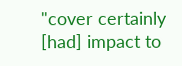"cover certainly [had] impact to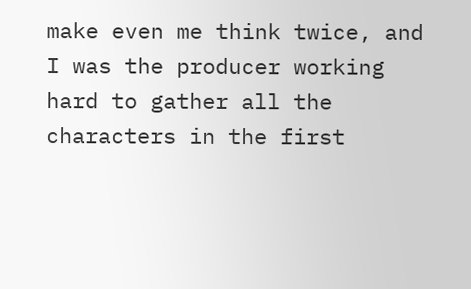make even me think twice, and I was the producer working hard to gather all the characters in the first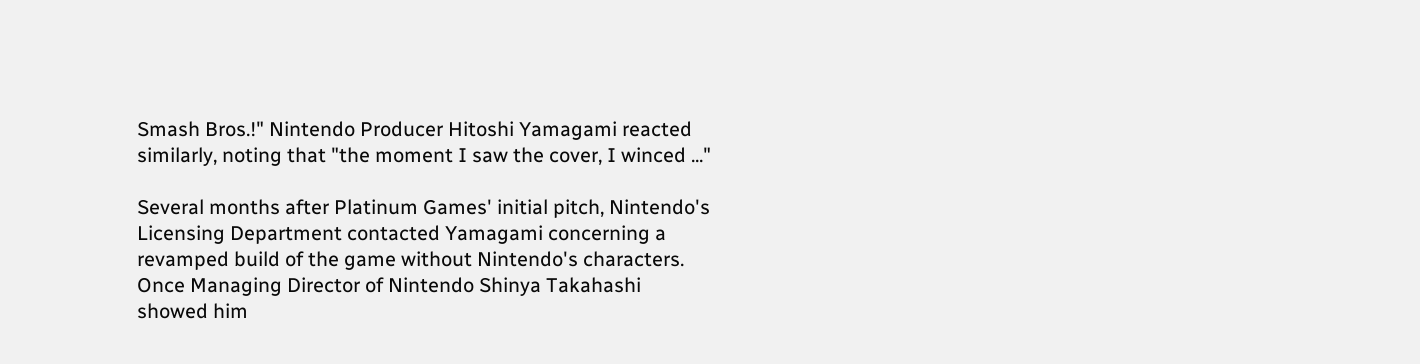Smash Bros.!" Nintendo Producer Hitoshi Yamagami reacted similarly, noting that "the moment I saw the cover, I winced ..."

Several months after Platinum Games' initial pitch, Nintendo's Licensing Department contacted Yamagami concerning a revamped build of the game without Nintendo's characters. Once Managing Director of Nintendo Shinya Takahashi showed him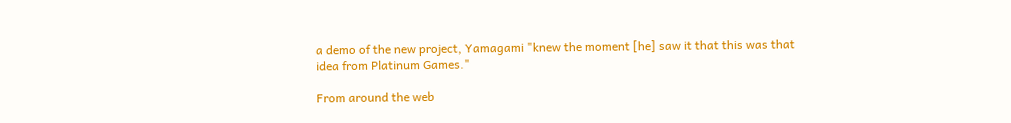a demo of the new project, Yamagami "knew the moment [he] saw it that this was that idea from Platinum Games."

From around the web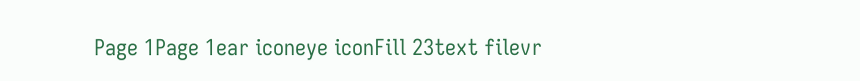Page 1Page 1ear iconeye iconFill 23text filevr